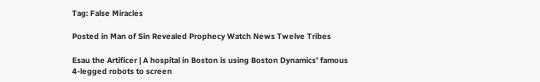Tag: False Miracles

Posted in Man of Sin Revealed Prophecy Watch News Twelve Tribes

Esau the Artificer | A hospital in Boston is using Boston Dynamics’ famous 4-legged robots to screen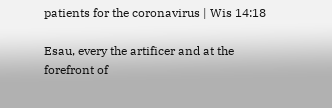patients for the coronavirus | Wis 14:18

Esau, every the artificer and at the forefront of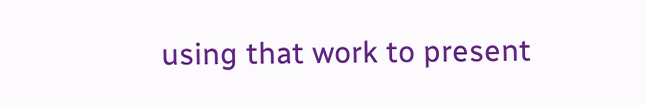using that work to present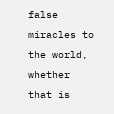false miracles to the world, whether that is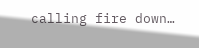calling fire down…